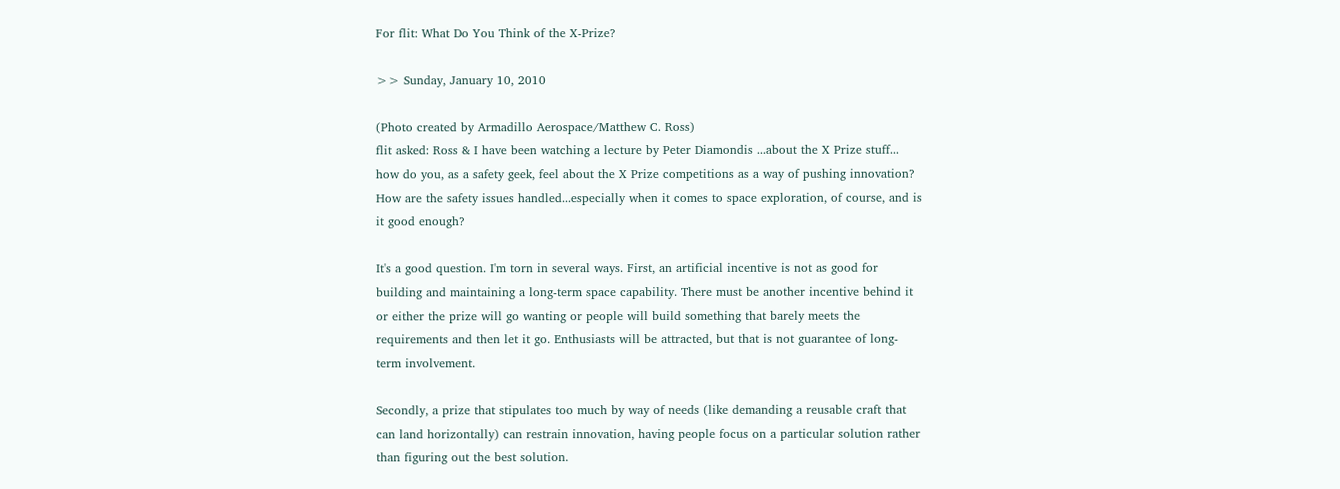For flit: What Do You Think of the X-Prize?

>> Sunday, January 10, 2010

(Photo created by Armadillo Aerospace/Matthew C. Ross)
flit asked: Ross & I have been watching a lecture by Peter Diamondis ...about the X Prize stuff... how do you, as a safety geek, feel about the X Prize competitions as a way of pushing innovation? How are the safety issues handled...especially when it comes to space exploration, of course, and is it good enough?

It's a good question. I'm torn in several ways. First, an artificial incentive is not as good for building and maintaining a long-term space capability. There must be another incentive behind it or either the prize will go wanting or people will build something that barely meets the requirements and then let it go. Enthusiasts will be attracted, but that is not guarantee of long-term involvement.

Secondly, a prize that stipulates too much by way of needs (like demanding a reusable craft that can land horizontally) can restrain innovation, having people focus on a particular solution rather than figuring out the best solution.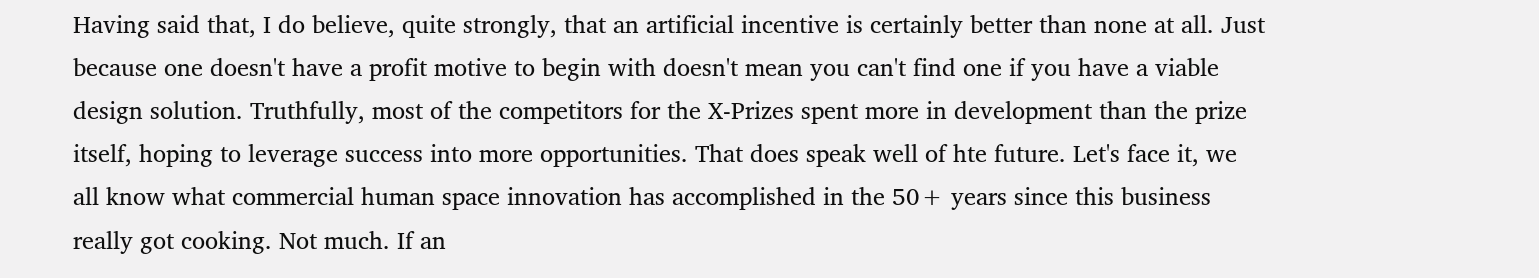Having said that, I do believe, quite strongly, that an artificial incentive is certainly better than none at all. Just because one doesn't have a profit motive to begin with doesn't mean you can't find one if you have a viable design solution. Truthfully, most of the competitors for the X-Prizes spent more in development than the prize itself, hoping to leverage success into more opportunities. That does speak well of hte future. Let's face it, we all know what commercial human space innovation has accomplished in the 50+ years since this business really got cooking. Not much. If an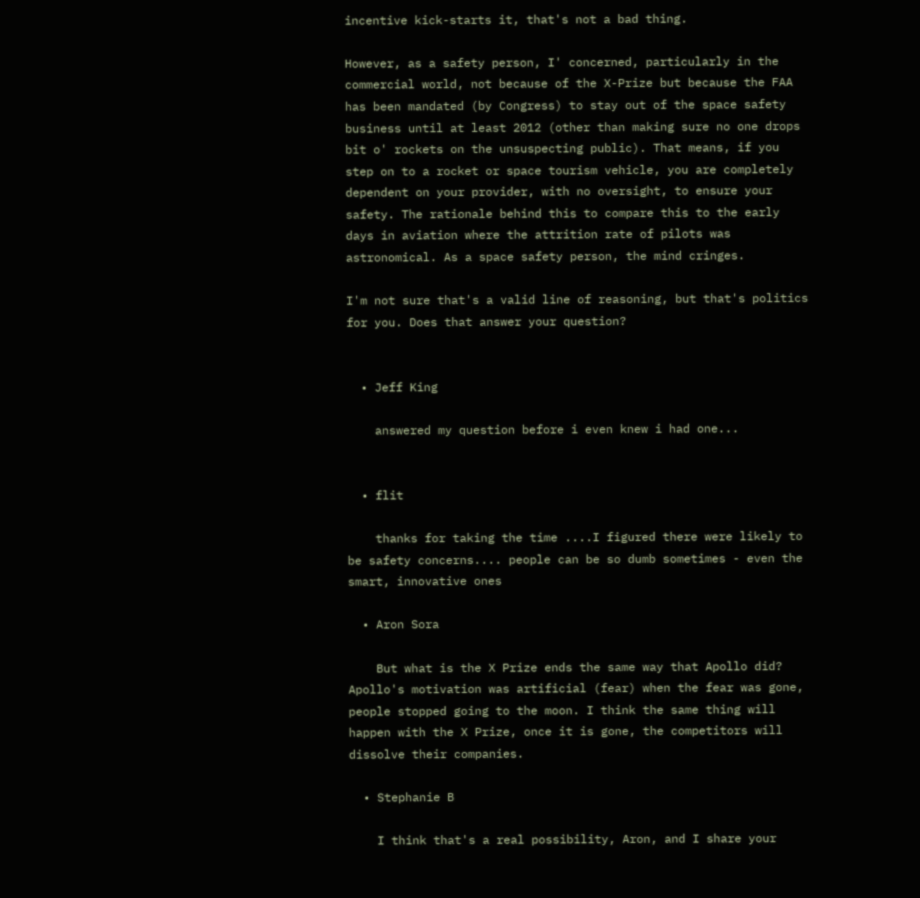incentive kick-starts it, that's not a bad thing.

However, as a safety person, I' concerned, particularly in the commercial world, not because of the X-Prize but because the FAA has been mandated (by Congress) to stay out of the space safety business until at least 2012 (other than making sure no one drops bit o' rockets on the unsuspecting public). That means, if you step on to a rocket or space tourism vehicle, you are completely dependent on your provider, with no oversight, to ensure your safety. The rationale behind this to compare this to the early days in aviation where the attrition rate of pilots was astronomical. As a space safety person, the mind cringes.

I'm not sure that's a valid line of reasoning, but that's politics for you. Does that answer your question?


  • Jeff King

    answered my question before i even knew i had one...


  • flit

    thanks for taking the time ....I figured there were likely to be safety concerns.... people can be so dumb sometimes - even the smart, innovative ones

  • Aron Sora

    But what is the X Prize ends the same way that Apollo did? Apollo's motivation was artificial (fear) when the fear was gone, people stopped going to the moon. I think the same thing will happen with the X Prize, once it is gone, the competitors will dissolve their companies.

  • Stephanie B

    I think that's a real possibility, Aron, and I share your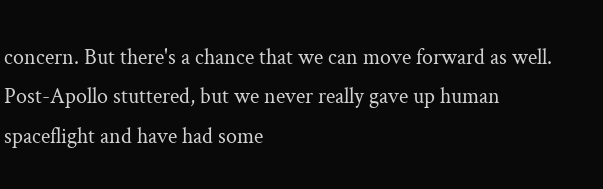concern. But there's a chance that we can move forward as well. Post-Apollo stuttered, but we never really gave up human spaceflight and have had some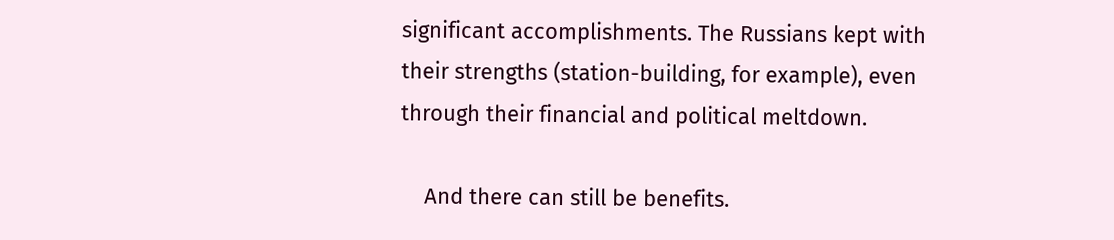significant accomplishments. The Russians kept with their strengths (station-building, for example), even through their financial and political meltdown.

    And there can still be benefits.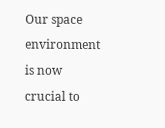Our space environment is now crucial to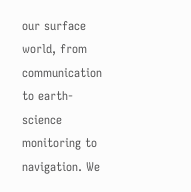our surface world, from communication to earth-science monitoring to navigation. We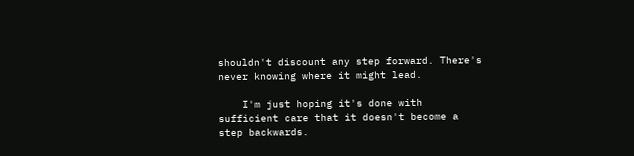shouldn't discount any step forward. There's never knowing where it might lead.

    I'm just hoping it's done with sufficient care that it doesn't become a step backwards.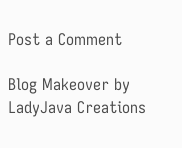Post a Comment

Blog Makeover by LadyJava Creations